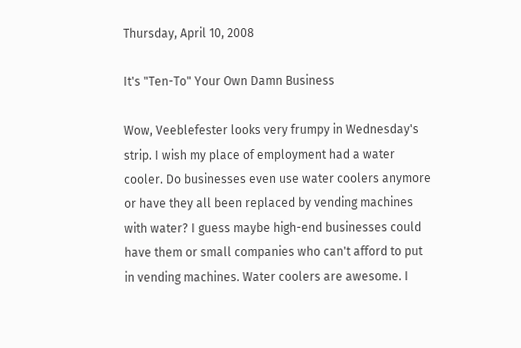Thursday, April 10, 2008

It's "Ten-To" Your Own Damn Business

Wow, Veeblefester looks very frumpy in Wednesday's strip. I wish my place of employment had a water cooler. Do businesses even use water coolers anymore or have they all been replaced by vending machines with water? I guess maybe high-end businesses could have them or small companies who can't afford to put in vending machines. Water coolers are awesome. I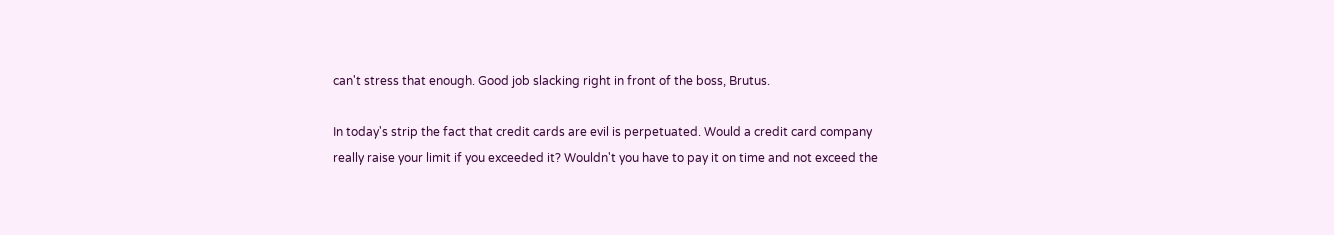can't stress that enough. Good job slacking right in front of the boss, Brutus.

In today's strip the fact that credit cards are evil is perpetuated. Would a credit card company really raise your limit if you exceeded it? Wouldn't you have to pay it on time and not exceed the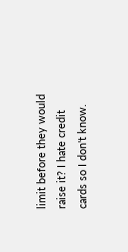limit before they would raise it? I hate credit cards so I don't know.